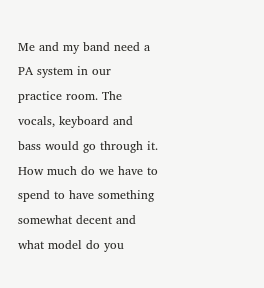Me and my band need a PA system in our practice room. The vocals, keyboard and bass would go through it.
How much do we have to spend to have something somewhat decent and what model do you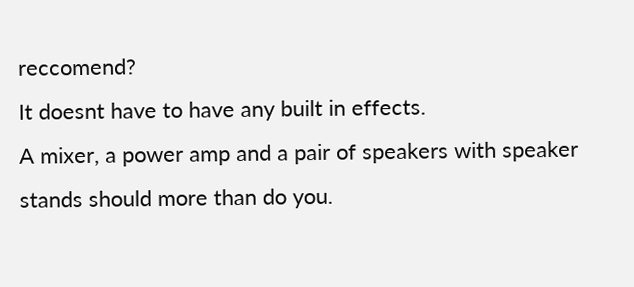reccomend?
It doesnt have to have any built in effects.
A mixer, a power amp and a pair of speakers with speaker stands should more than do you.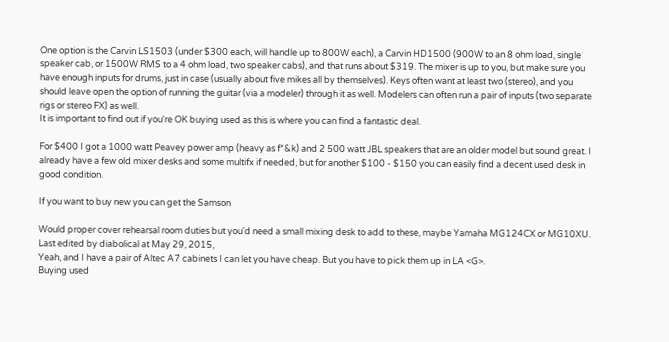One option is the Carvin LS1503 (under $300 each, will handle up to 800W each), a Carvin HD1500 (900W to an 8 ohm load, single speaker cab, or 1500W RMS to a 4 ohm load, two speaker cabs), and that runs about $319. The mixer is up to you, but make sure you have enough inputs for drums, just in case (usually about five mikes all by themselves). Keys often want at least two (stereo), and you should leave open the option of running the guitar (via a modeler) through it as well. Modelers can often run a pair of inputs (two separate rigs or stereo FX) as well.
It is important to find out if you're OK buying used as this is where you can find a fantastic deal.

For $400 I got a 1000 watt Peavey power amp (heavy as f*&k) and 2 500 watt JBL speakers that are an older model but sound great. I already have a few old mixer desks and some multifx if needed, but for another $100 - $150 you can easily find a decent used desk in good condition.

If you want to buy new you can get the Samson

Would proper cover rehearsal room duties but you'd need a small mixing desk to add to these, maybe Yamaha MG124CX or MG10XU.
Last edited by diabolical at May 29, 2015,
Yeah, and I have a pair of Altec A7 cabinets I can let you have cheap. But you have to pick them up in LA <G>.
Buying used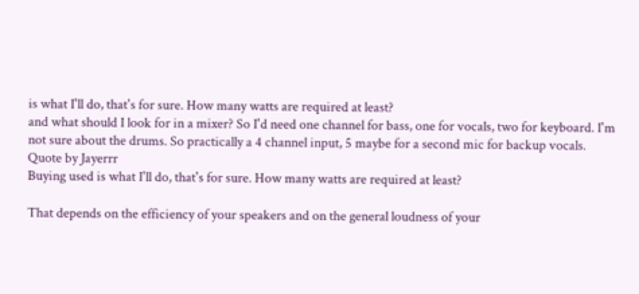is what I'll do, that's for sure. How many watts are required at least?
and what should I look for in a mixer? So I'd need one channel for bass, one for vocals, two for keyboard. I'm not sure about the drums. So practically a 4 channel input, 5 maybe for a second mic for backup vocals.
Quote by Jayerrr
Buying used is what I'll do, that's for sure. How many watts are required at least?

That depends on the efficiency of your speakers and on the general loudness of your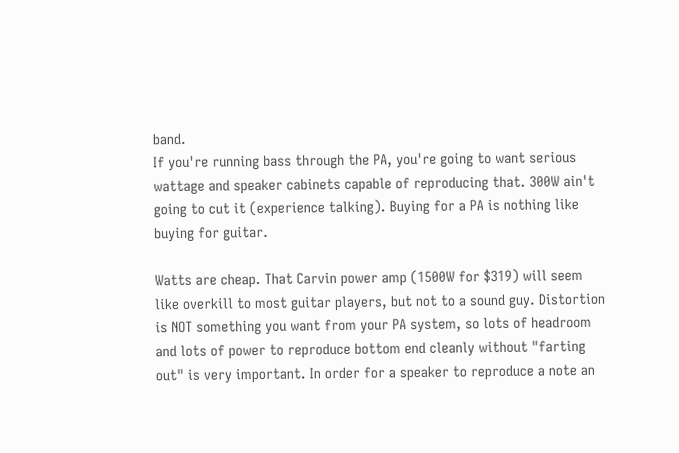band.
If you're running bass through the PA, you're going to want serious wattage and speaker cabinets capable of reproducing that. 300W ain't going to cut it (experience talking). Buying for a PA is nothing like buying for guitar.

Watts are cheap. That Carvin power amp (1500W for $319) will seem like overkill to most guitar players, but not to a sound guy. Distortion is NOT something you want from your PA system, so lots of headroom and lots of power to reproduce bottom end cleanly without "farting out" is very important. In order for a speaker to reproduce a note an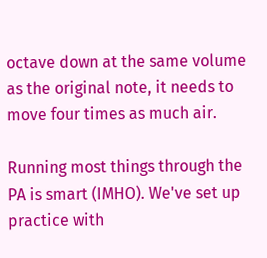octave down at the same volume as the original note, it needs to move four times as much air.

Running most things through the PA is smart (IMHO). We've set up practice with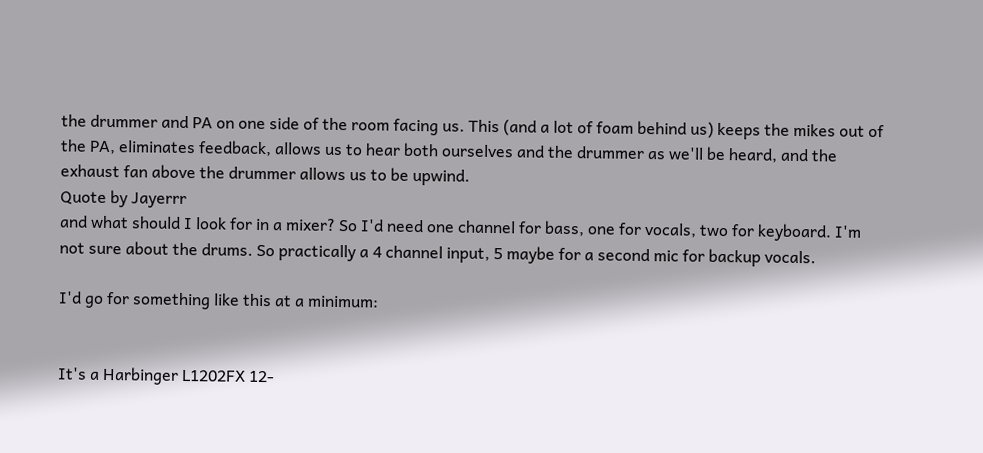the drummer and PA on one side of the room facing us. This (and a lot of foam behind us) keeps the mikes out of the PA, eliminates feedback, allows us to hear both ourselves and the drummer as we'll be heard, and the exhaust fan above the drummer allows us to be upwind.
Quote by Jayerrr
and what should I look for in a mixer? So I'd need one channel for bass, one for vocals, two for keyboard. I'm not sure about the drums. So practically a 4 channel input, 5 maybe for a second mic for backup vocals.

I'd go for something like this at a minimum:


It's a Harbinger L1202FX 12-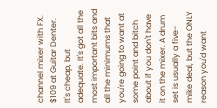channel mixer with FX. $109 at Guitar Denter. It's cheap, but adequate. It's got all the most important bits and all the minimums that you're going to want at some point and bitch about if you don't have it on the mixer. A drum set is usually a five-mike deal, but the ONLY reason you'd want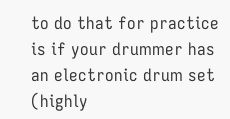to do that for practice is if your drummer has an electronic drum set (highly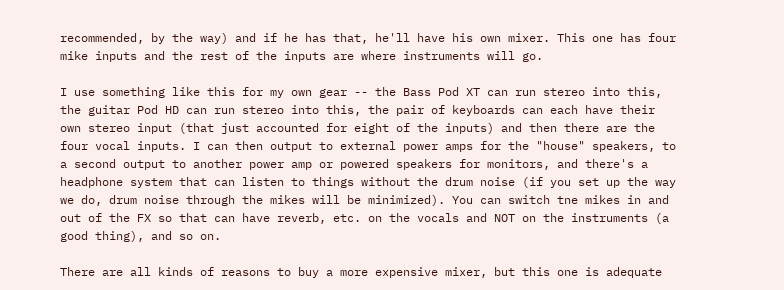recommended, by the way) and if he has that, he'll have his own mixer. This one has four mike inputs and the rest of the inputs are where instruments will go.

I use something like this for my own gear -- the Bass Pod XT can run stereo into this, the guitar Pod HD can run stereo into this, the pair of keyboards can each have their own stereo input (that just accounted for eight of the inputs) and then there are the four vocal inputs. I can then output to external power amps for the "house" speakers, to a second output to another power amp or powered speakers for monitors, and there's a headphone system that can listen to things without the drum noise (if you set up the way we do, drum noise through the mikes will be minimized). You can switch tne mikes in and out of the FX so that can have reverb, etc. on the vocals and NOT on the instruments (a good thing), and so on.

There are all kinds of reasons to buy a more expensive mixer, but this one is adequate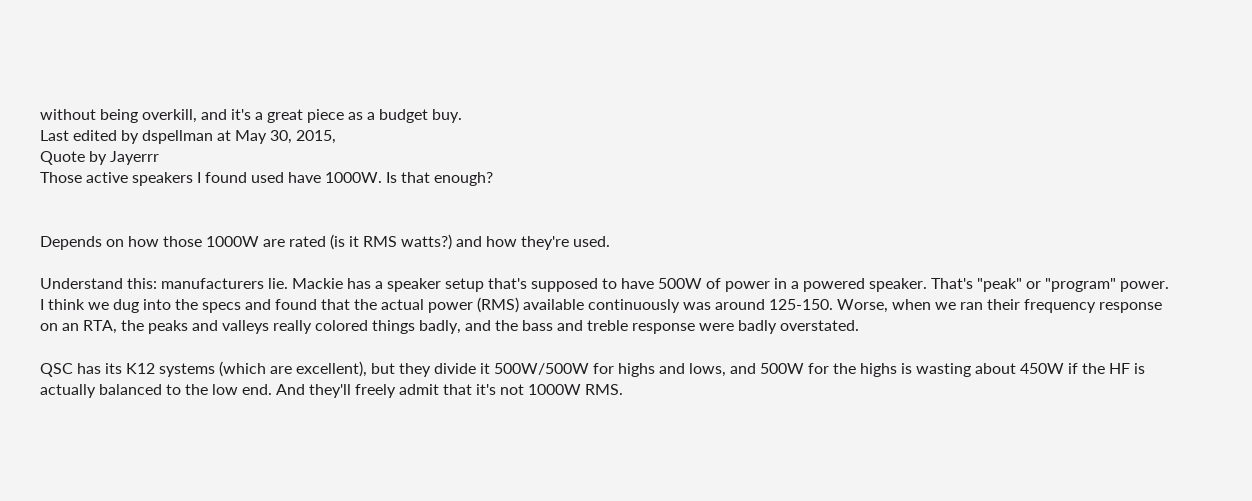without being overkill, and it's a great piece as a budget buy.
Last edited by dspellman at May 30, 2015,
Quote by Jayerrr
Those active speakers I found used have 1000W. Is that enough?


Depends on how those 1000W are rated (is it RMS watts?) and how they're used.

Understand this: manufacturers lie. Mackie has a speaker setup that's supposed to have 500W of power in a powered speaker. That's "peak" or "program" power. I think we dug into the specs and found that the actual power (RMS) available continuously was around 125-150. Worse, when we ran their frequency response on an RTA, the peaks and valleys really colored things badly, and the bass and treble response were badly overstated.

QSC has its K12 systems (which are excellent), but they divide it 500W/500W for highs and lows, and 500W for the highs is wasting about 450W if the HF is actually balanced to the low end. And they'll freely admit that it's not 1000W RMS.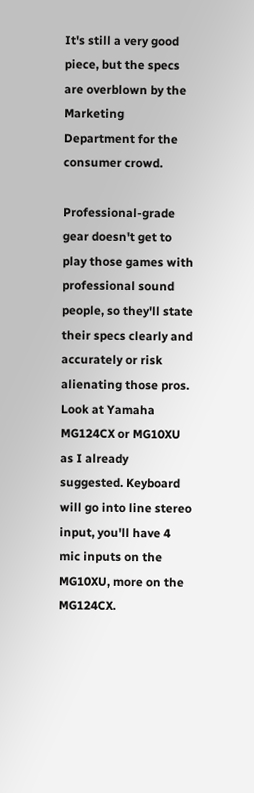It's still a very good piece, but the specs are overblown by the Marketing Department for the consumer crowd.

Professional-grade gear doesn't get to play those games with professional sound people, so they'll state their specs clearly and accurately or risk alienating those pros.
Look at Yamaha MG124CX or MG10XU as I already suggested. Keyboard will go into line stereo input, you'll have 4 mic inputs on the MG10XU, more on the MG124CX.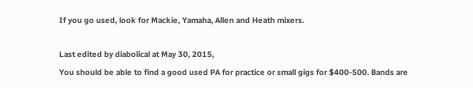If you go used, look for Mackie, Yamaha, Allen and Heath mixers.

Last edited by diabolical at May 30, 2015,
You should be able to find a good used PA for practice or small gigs for $400-500. Bands are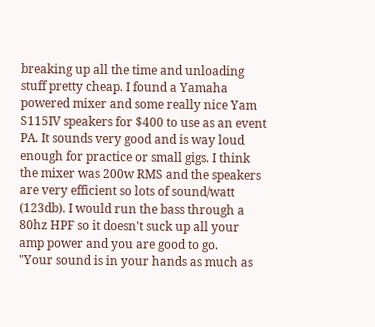breaking up all the time and unloading stuff pretty cheap. I found a Yamaha powered mixer and some really nice Yam S115IV speakers for $400 to use as an event PA. It sounds very good and is way loud enough for practice or small gigs. I think the mixer was 200w RMS and the speakers are very efficient so lots of sound/watt (123db). I would run the bass through a 80hz HPF so it doesn't suck up all your amp power and you are good to go.
"Your sound is in your hands as much as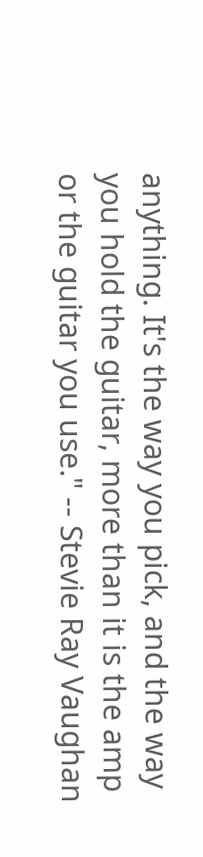anything. It's the way you pick, and the way you hold the guitar, more than it is the amp or the guitar you use." -- Stevie Ray Vaughan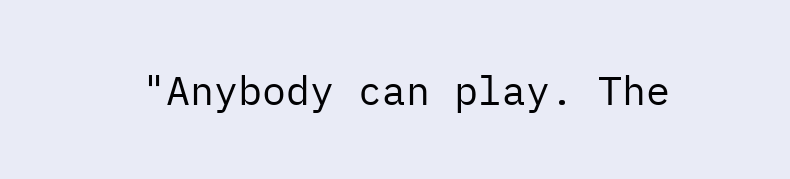"Anybody can play. The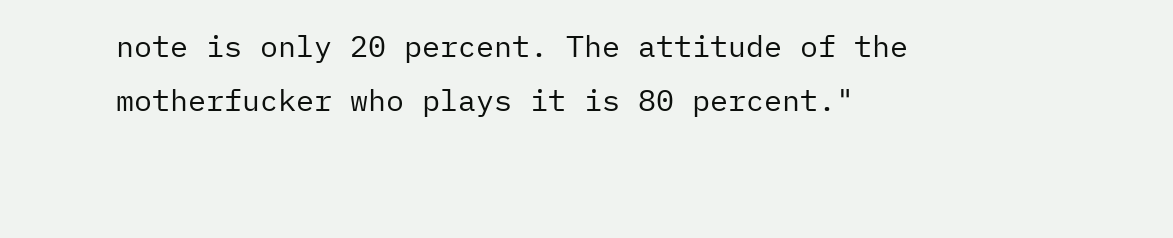note is only 20 percent. The attitude of the motherfucker who plays it is 80 percent."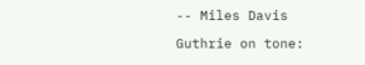-- Miles Davis

Guthrie on tone: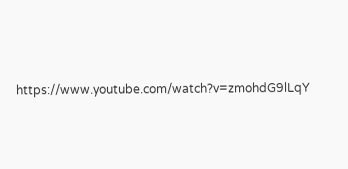https://www.youtube.com/watch?v=zmohdG9lLqY